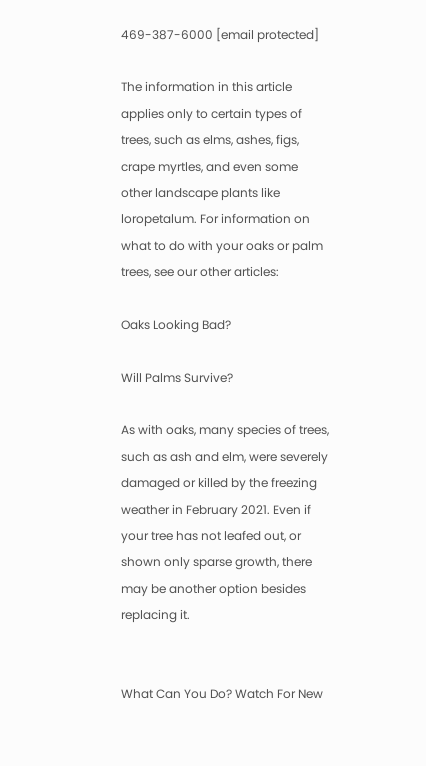469-387-6000 [email protected]

The information in this article applies only to certain types of trees, such as elms, ashes, figs, crape myrtles, and even some other landscape plants like loropetalum. For information on what to do with your oaks or palm trees, see our other articles:

Oaks Looking Bad?

Will Palms Survive?

As with oaks, many species of trees, such as ash and elm, were severely damaged or killed by the freezing weather in February 2021. Even if your tree has not leafed out, or shown only sparse growth, there may be another option besides replacing it.


What Can You Do? Watch For New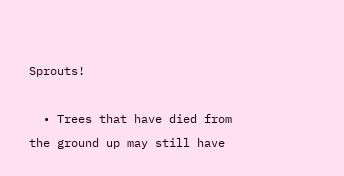Sprouts!

  • Trees that have died from the ground up may still have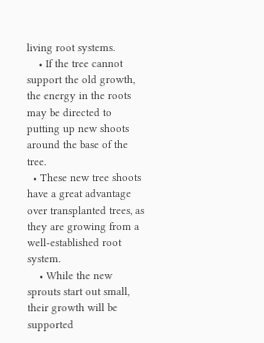living root systems.
    • If the tree cannot support the old growth, the energy in the roots may be directed to putting up new shoots around the base of the tree.
  • These new tree shoots have a great advantage over transplanted trees, as they are growing from a well-established root system.
    • While the new sprouts start out small, their growth will be supported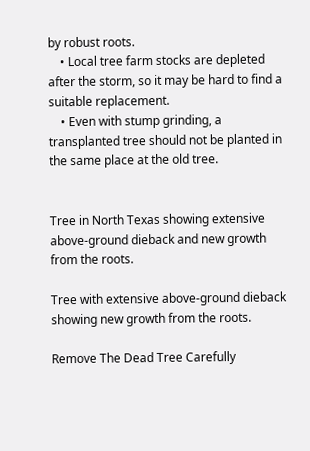by robust roots.
    • Local tree farm stocks are depleted after the storm, so it may be hard to find a suitable replacement.
    • Even with stump grinding, a transplanted tree should not be planted in the same place at the old tree.


Tree in North Texas showing extensive above-ground dieback and new growth from the roots.

Tree with extensive above-ground dieback showing new growth from the roots.

Remove The Dead Tree Carefully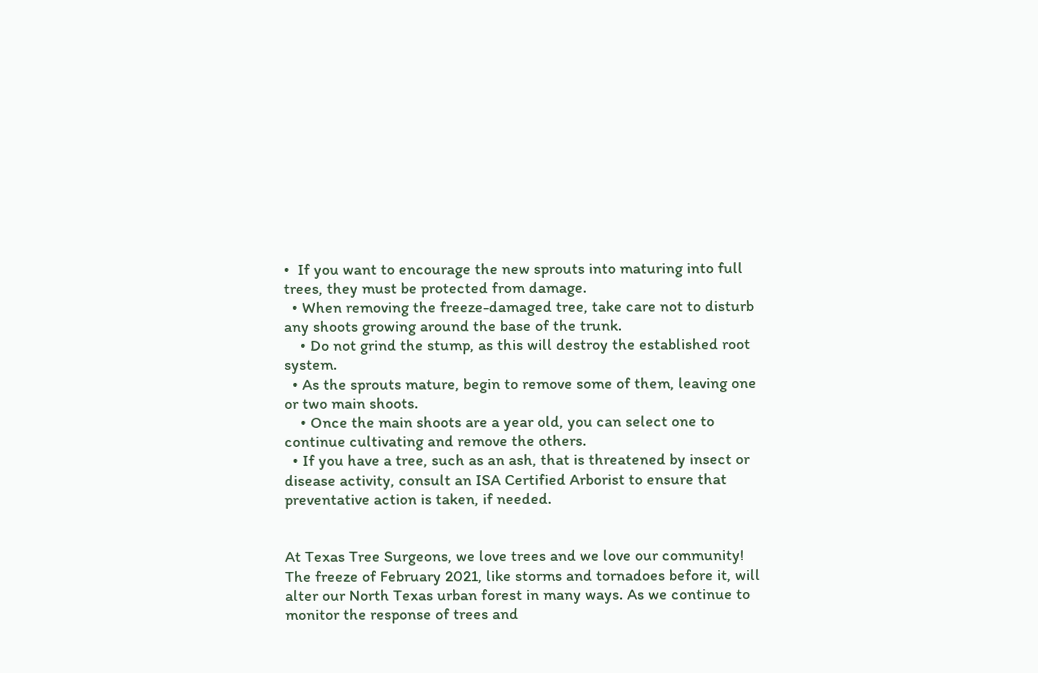•  If you want to encourage the new sprouts into maturing into full trees, they must be protected from damage.
  • When removing the freeze-damaged tree, take care not to disturb any shoots growing around the base of the trunk.
    • Do not grind the stump, as this will destroy the established root system.
  • As the sprouts mature, begin to remove some of them, leaving one or two main shoots.
    • Once the main shoots are a year old, you can select one to continue cultivating and remove the others.
  • If you have a tree, such as an ash, that is threatened by insect or disease activity, consult an ISA Certified Arborist to ensure that preventative action is taken, if needed.


At Texas Tree Surgeons, we love trees and we love our community! The freeze of February 2021, like storms and tornadoes before it, will alter our North Texas urban forest in many ways. As we continue to monitor the response of trees and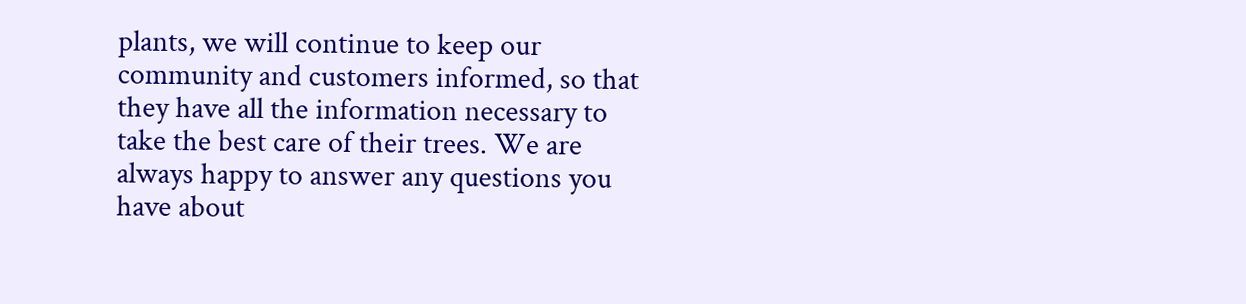plants, we will continue to keep our community and customers informed, so that they have all the information necessary to take the best care of their trees. We are always happy to answer any questions you have about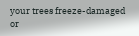your trees freeze-damaged or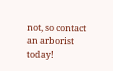not, so contact an arborist today!